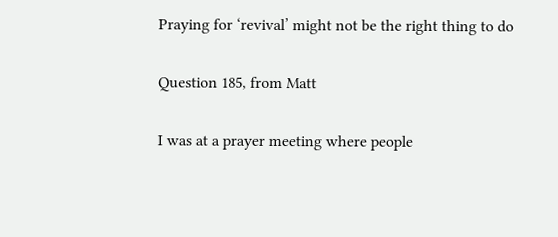Praying for ‘revival’ might not be the right thing to do

Question 185, from Matt

I was at a prayer meeting where people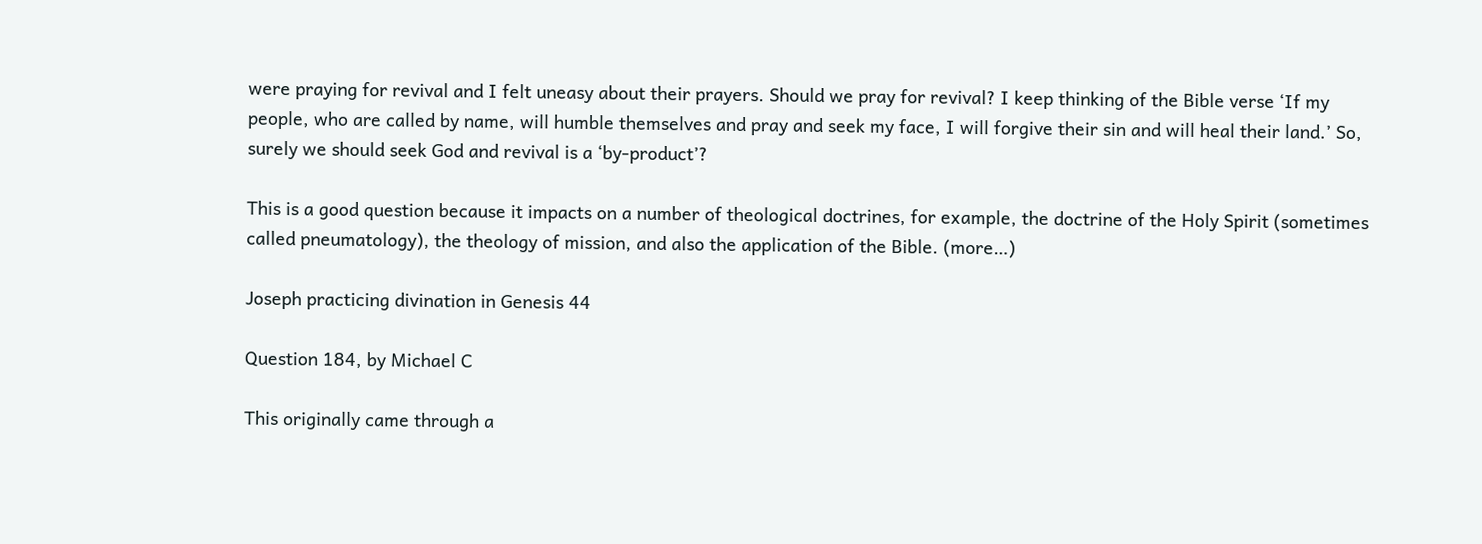were praying for revival and I felt uneasy about their prayers. Should we pray for revival? I keep thinking of the Bible verse ‘If my people, who are called by name, will humble themselves and pray and seek my face, I will forgive their sin and will heal their land.’ So, surely we should seek God and revival is a ‘by-product’?

This is a good question because it impacts on a number of theological doctrines, for example, the doctrine of the Holy Spirit (sometimes called pneumatology), the theology of mission, and also the application of the Bible. (more…)

Joseph practicing divination in Genesis 44

Question 184, by Michael C

This originally came through a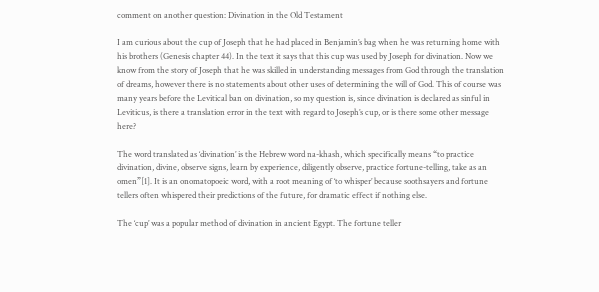comment on another question: Divination in the Old Testament

I am curious about the cup of Joseph that he had placed in Benjamin’s bag when he was returning home with his brothers (Genesis chapter 44). In the text it says that this cup was used by Joseph for divination. Now we know from the story of Joseph that he was skilled in understanding messages from God through the translation of dreams, however there is no statements about other uses of determining the will of God. This of course was many years before the Levitical ban on divination, so my question is, since divination is declared as sinful in Leviticus, is there a translation error in the text with regard to Joseph’s cup, or is there some other message here?

The word translated as ‘divination’ is the Hebrew word na-khash, which specifically means “to practice divination, divine, observe signs, learn by experience, diligently observe, practice fortune-telling, take as an omen”[1]. It is an onomatopoeic word, with a root meaning of ‘to whisper’ because soothsayers and fortune tellers often whispered their predictions of the future, for dramatic effect if nothing else.

The ‘cup’ was a popular method of divination in ancient Egypt. The fortune teller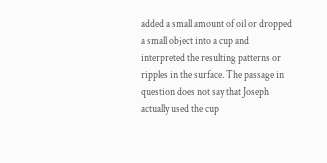added a small amount of oil or dropped a small object into a cup and interpreted the resulting patterns or ripples in the surface. The passage in question does not say that Joseph actually used the cup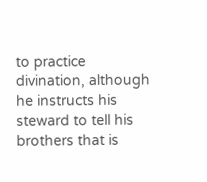to practice divination, although he instructs his steward to tell his brothers that is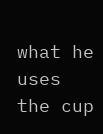what he uses the cup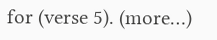for (verse 5). (more…)